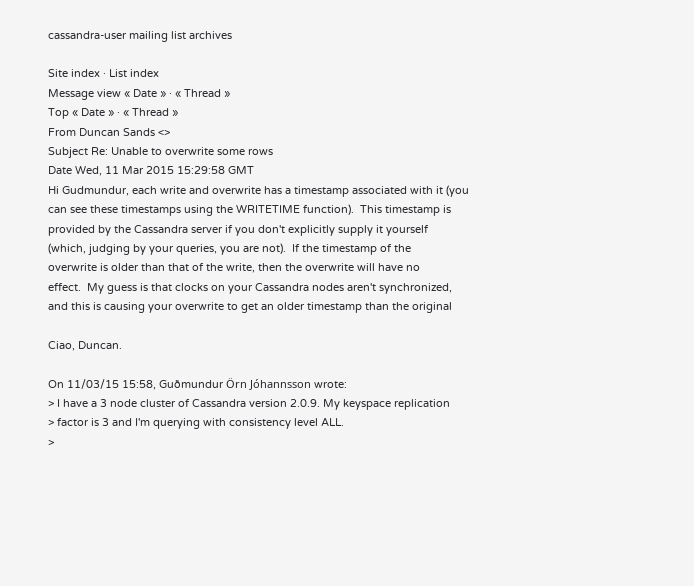cassandra-user mailing list archives

Site index · List index
Message view « Date » · « Thread »
Top « Date » · « Thread »
From Duncan Sands <>
Subject Re: Unable to overwrite some rows
Date Wed, 11 Mar 2015 15:29:58 GMT
Hi Gudmundur, each write and overwrite has a timestamp associated with it (you
can see these timestamps using the WRITETIME function).  This timestamp is
provided by the Cassandra server if you don't explicitly supply it yourself
(which, judging by your queries, you are not).  If the timestamp of the
overwrite is older than that of the write, then the overwrite will have no
effect.  My guess is that clocks on your Cassandra nodes aren't synchronized,
and this is causing your overwrite to get an older timestamp than the original

Ciao, Duncan.

On 11/03/15 15:58, Guðmundur Örn Jóhannsson wrote:
> I have a 3 node cluster of Cassandra version 2.0.9. My keyspace replication
> factor is 3 and I'm querying with consistency level ALL.
>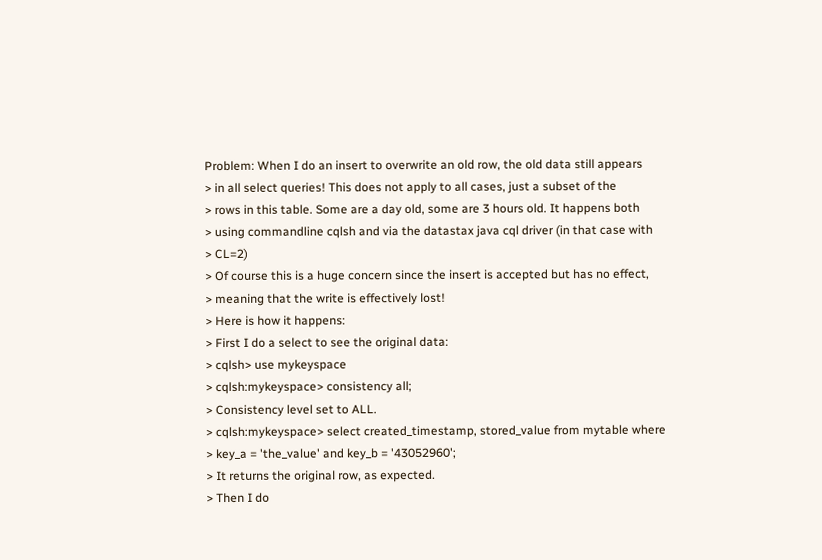Problem: When I do an insert to overwrite an old row, the old data still appears
> in all select queries! This does not apply to all cases, just a subset of the
> rows in this table. Some are a day old, some are 3 hours old. It happens both
> using commandline cqlsh and via the datastax java cql driver (in that case with
> CL=2)
> Of course this is a huge concern since the insert is accepted but has no effect,
> meaning that the write is effectively lost!
> Here is how it happens:
> First I do a select to see the original data:
> cqlsh> use mykeyspace
> cqlsh:mykeyspace> consistency all;
> Consistency level set to ALL.
> cqlsh:mykeyspace> select created_timestamp, stored_value from mytable where
> key_a = 'the_value' and key_b = '43052960';
> It returns the original row, as expected.
> Then I do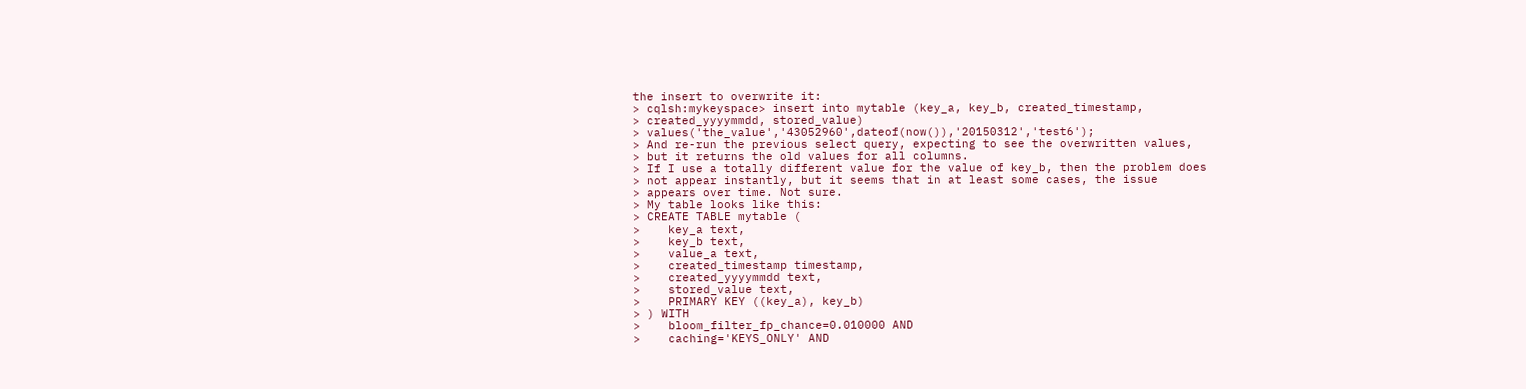the insert to overwrite it:
> cqlsh:mykeyspace> insert into mytable (key_a, key_b, created_timestamp,
> created_yyyymmdd, stored_value)
> values('the_value','43052960',dateof(now()),'20150312','test6');
> And re-run the previous select query, expecting to see the overwritten values,
> but it returns the old values for all columns.
> If I use a totally different value for the value of key_b, then the problem does
> not appear instantly, but it seems that in at least some cases, the issue
> appears over time. Not sure.
> My table looks like this:
> CREATE TABLE mytable (
>    key_a text,
>    key_b text,
>    value_a text,
>    created_timestamp timestamp,
>    created_yyyymmdd text,
>    stored_value text,
>    PRIMARY KEY ((key_a), key_b)
> ) WITH
>    bloom_filter_fp_chance=0.010000 AND
>    caching='KEYS_ONLY' AND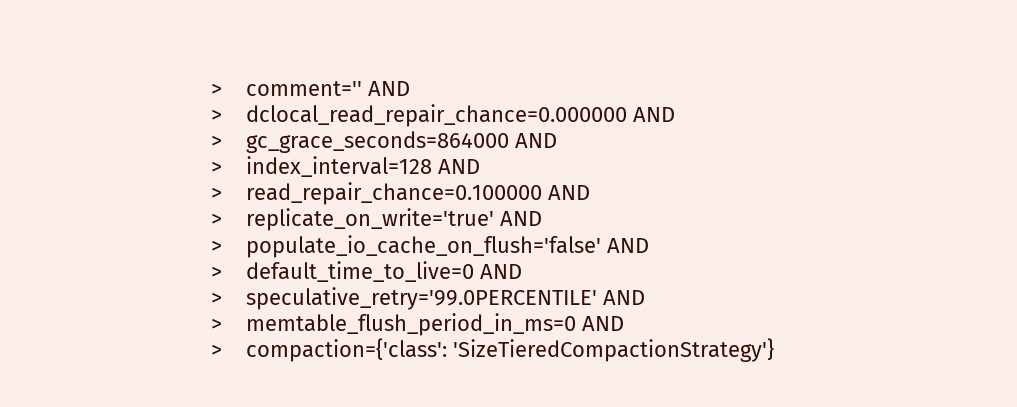>    comment='' AND
>    dclocal_read_repair_chance=0.000000 AND
>    gc_grace_seconds=864000 AND
>    index_interval=128 AND
>    read_repair_chance=0.100000 AND
>    replicate_on_write='true' AND
>    populate_io_cache_on_flush='false' AND
>    default_time_to_live=0 AND
>    speculative_retry='99.0PERCENTILE' AND
>    memtable_flush_period_in_ms=0 AND
>    compaction={'class': 'SizeTieredCompactionStrategy'}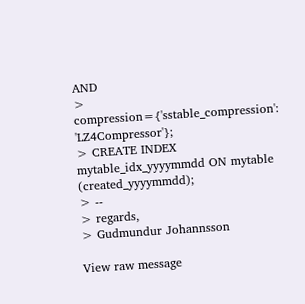AND
>    compression={'sstable_compression': 'LZ4Compressor'};
> CREATE INDEX mytable_idx_yyyymmdd ON mytable (created_yyyymmdd);
> --
> regards,
> Gudmundur Johannsson

View raw message